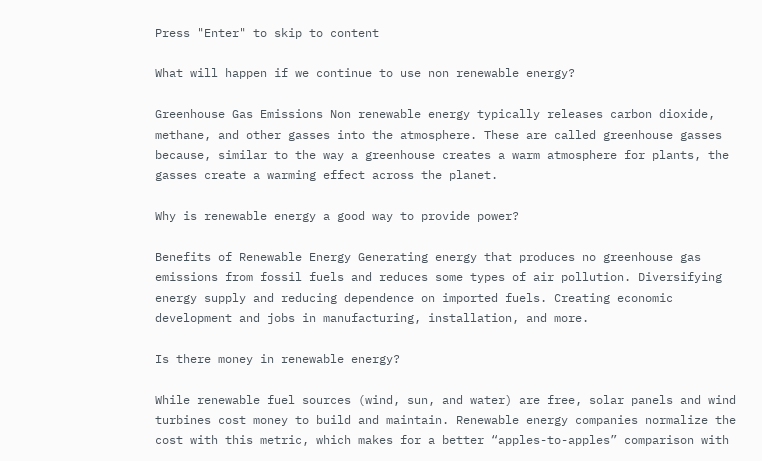Press "Enter" to skip to content

What will happen if we continue to use non renewable energy?

Greenhouse Gas Emissions Non renewable energy typically releases carbon dioxide, methane, and other gasses into the atmosphere. These are called greenhouse gasses because, similar to the way a greenhouse creates a warm atmosphere for plants, the gasses create a warming effect across the planet.

Why is renewable energy a good way to provide power?

Benefits of Renewable Energy Generating energy that produces no greenhouse gas emissions from fossil fuels and reduces some types of air pollution. Diversifying energy supply and reducing dependence on imported fuels. Creating economic development and jobs in manufacturing, installation, and more.

Is there money in renewable energy?

While renewable fuel sources (wind, sun, and water) are free, solar panels and wind turbines cost money to build and maintain. Renewable energy companies normalize the cost with this metric, which makes for a better “apples-to-apples” comparison with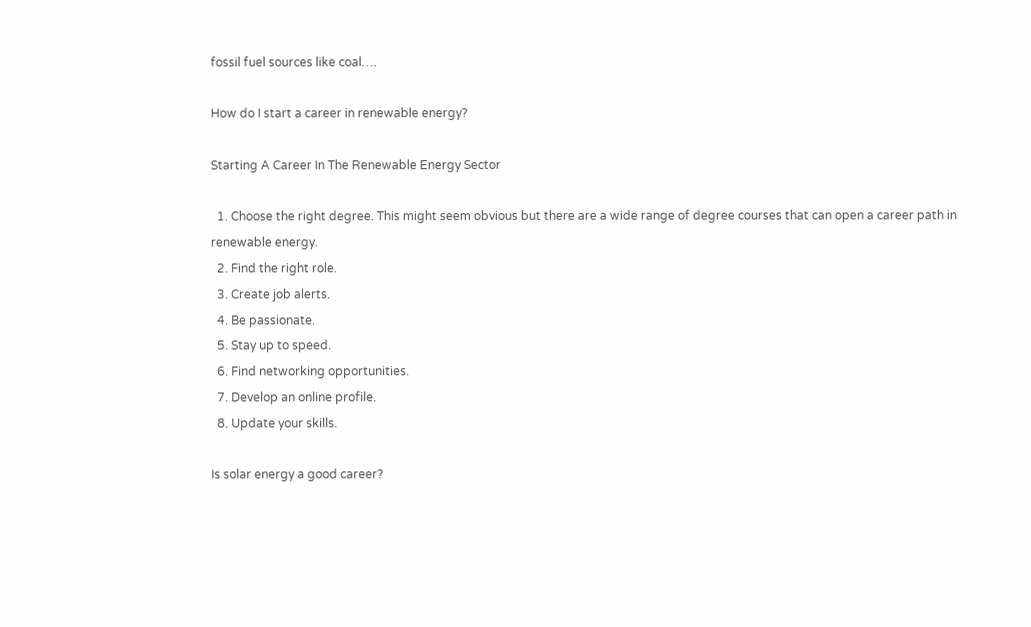fossil fuel sources like coal….

How do I start a career in renewable energy?

Starting A Career In The Renewable Energy Sector

  1. Choose the right degree. This might seem obvious but there are a wide range of degree courses that can open a career path in renewable energy.
  2. Find the right role.
  3. Create job alerts.
  4. Be passionate.
  5. Stay up to speed.
  6. Find networking opportunities.
  7. Develop an online profile.
  8. Update your skills.

Is solar energy a good career?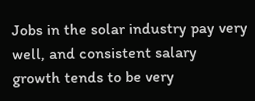Jobs in the solar industry pay very well, and consistent salary growth tends to be very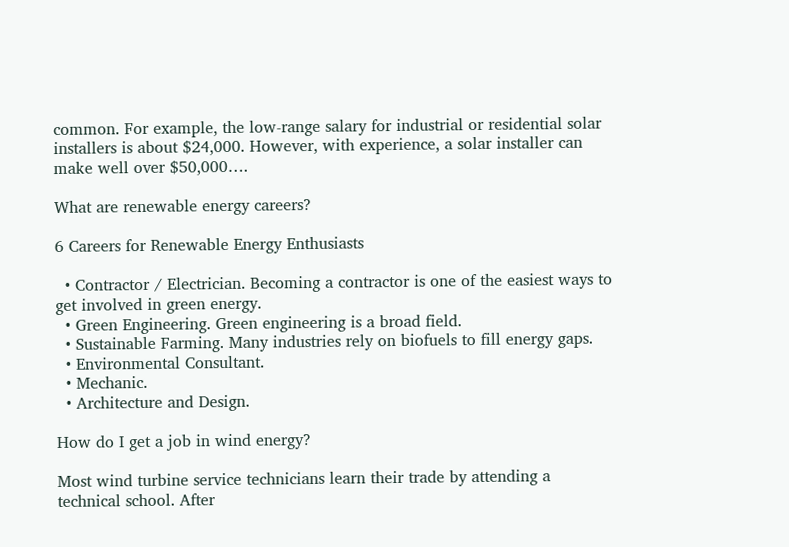common. For example, the low-range salary for industrial or residential solar installers is about $24,000. However, with experience, a solar installer can make well over $50,000….

What are renewable energy careers?

6 Careers for Renewable Energy Enthusiasts

  • Contractor / Electrician. Becoming a contractor is one of the easiest ways to get involved in green energy.
  • Green Engineering. Green engineering is a broad field.
  • Sustainable Farming. Many industries rely on biofuels to fill energy gaps.
  • Environmental Consultant.
  • Mechanic.
  • Architecture and Design.

How do I get a job in wind energy?

Most wind turbine service technicians learn their trade by attending a technical school. After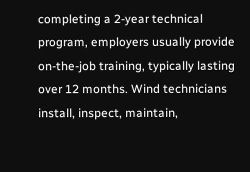completing a 2-year technical program, employers usually provide on-the-job training, typically lasting over 12 months. Wind technicians install, inspect, maintain,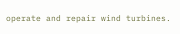operate and repair wind turbines.